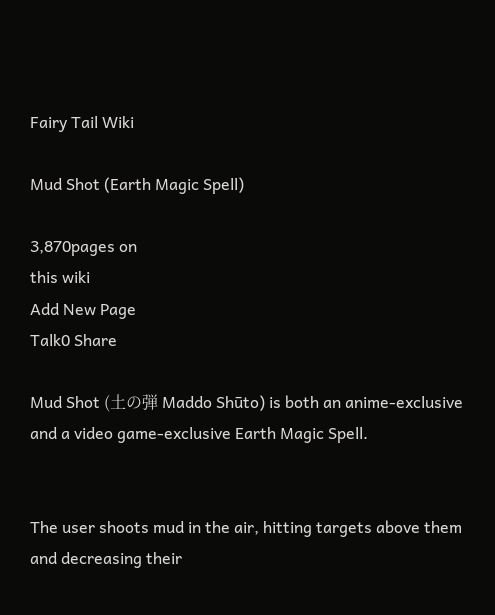Fairy Tail Wiki

Mud Shot (Earth Magic Spell)

3,870pages on
this wiki
Add New Page
Talk0 Share

Mud Shot (土の弾 Maddo Shūto) is both an anime-exclusive and a video game-exclusive Earth Magic Spell.


The user shoots mud in the air, hitting targets above them and decreasing their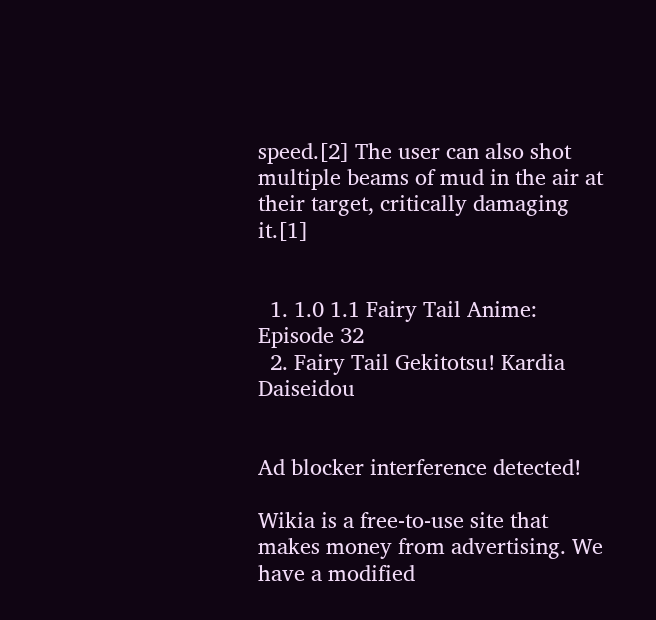speed.[2] The user can also shot multiple beams of mud in the air at their target, critically damaging it.[1]


  1. 1.0 1.1 Fairy Tail Anime: Episode 32
  2. Fairy Tail Gekitotsu! Kardia Daiseidou


Ad blocker interference detected!

Wikia is a free-to-use site that makes money from advertising. We have a modified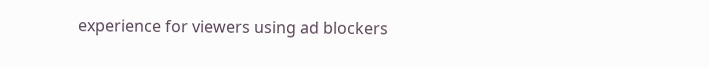experience for viewers using ad blockers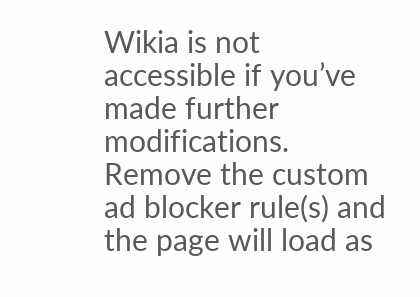Wikia is not accessible if you’ve made further modifications. Remove the custom ad blocker rule(s) and the page will load as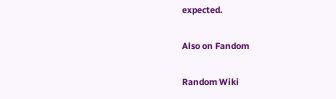expected.

Also on Fandom

Random Wiki